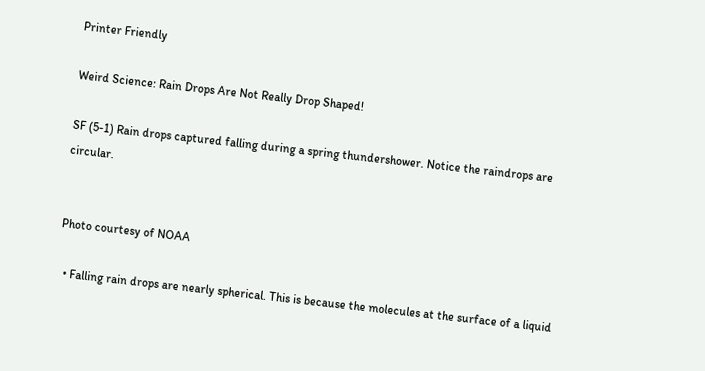Printer Friendly

Weird Science: Rain Drops Are Not Really Drop Shaped!

SF (5-1) Rain drops captured falling during a spring thundershower. Notice the raindrops are circular.


Photo courtesy of NOAA

  • Falling rain drops are nearly spherical. This is because the molecules at the surface of a liquid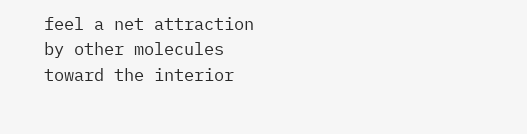feel a net attraction by other molecules toward the interior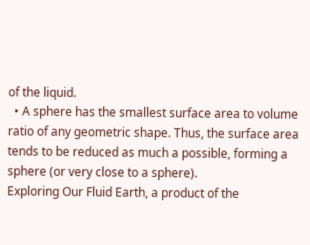of the liquid.
  • A sphere has the smallest surface area to volume ratio of any geometric shape. Thus, the surface area tends to be reduced as much a possible, forming a sphere (or very close to a sphere).
Exploring Our Fluid Earth, a product of the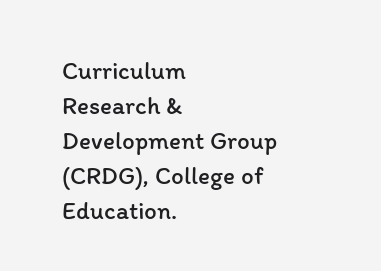Curriculum Research & Development Group (CRDG), College of Education.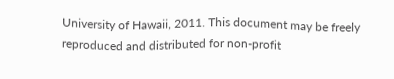University of Hawaii, 2011. This document may be freely reproduced and distributed for non-profit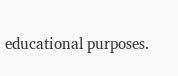educational purposes.